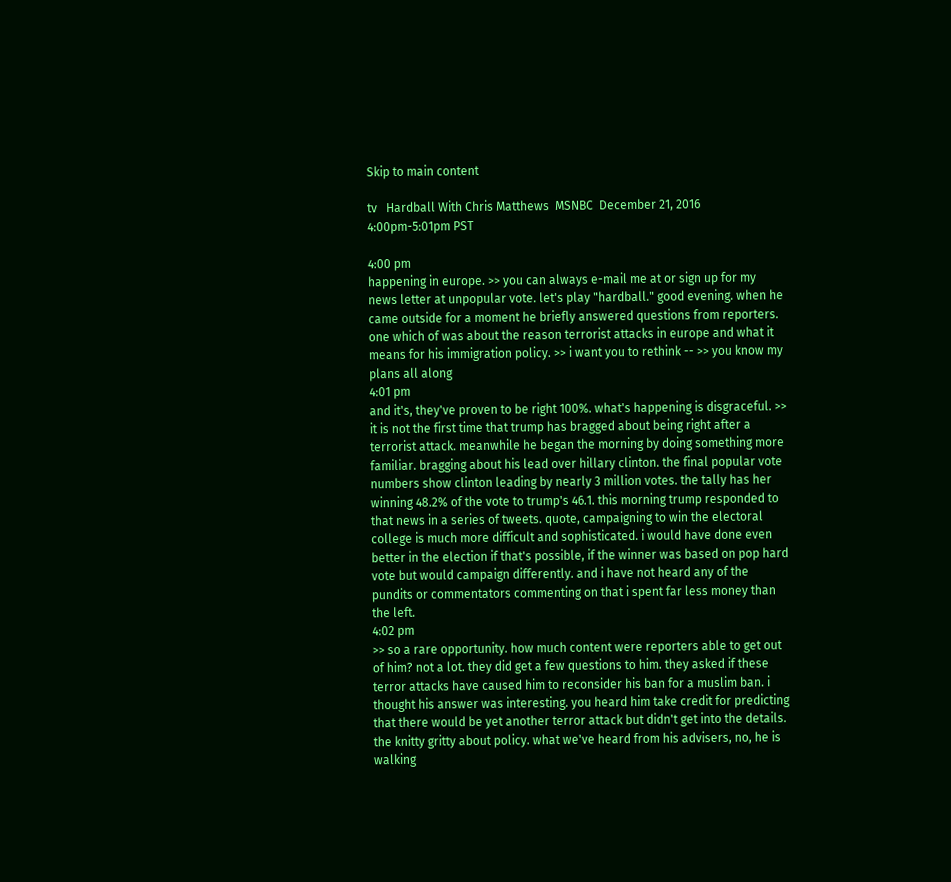Skip to main content

tv   Hardball With Chris Matthews  MSNBC  December 21, 2016 4:00pm-5:01pm PST

4:00 pm
happening in europe. >> you can always e-mail me at or sign up for my news letter at unpopular vote. let's play "hardball." good evening. when he came outside for a moment he briefly answered questions from reporters. one which of was about the reason terrorist attacks in europe and what it means for his immigration policy. >> i want you to rethink -- >> you know my plans all along
4:01 pm
and it's, they've proven to be right 100%. what's happening is disgraceful. >> it is not the first time that trump has bragged about being right after a terrorist attack. meanwhile he began the morning by doing something more familiar. bragging about his lead over hillary clinton. the final popular vote numbers show clinton leading by nearly 3 million votes. the tally has her winning 48.2% of the vote to trump's 46.1. this morning trump responded to that news in a series of tweets. quote, campaigning to win the electoral college is much more difficult and sophisticated. i would have done even better in the election if that's possible, if the winner was based on pop hard vote but would campaign differently. and i have not heard any of the pundits or commentators commenting on that i spent far less money than the left.
4:02 pm
>> so a rare opportunity. how much content were reporters able to get out of him? not a lot. they did get a few questions to him. they asked if these terror attacks have caused him to reconsider his ban for a muslim ban. i thought his answer was interesting. you heard him take credit for predicting that there would be yet another terror attack but didn't get into the details. the knitty gritty about policy. what we've heard from his advisers, no, he is walking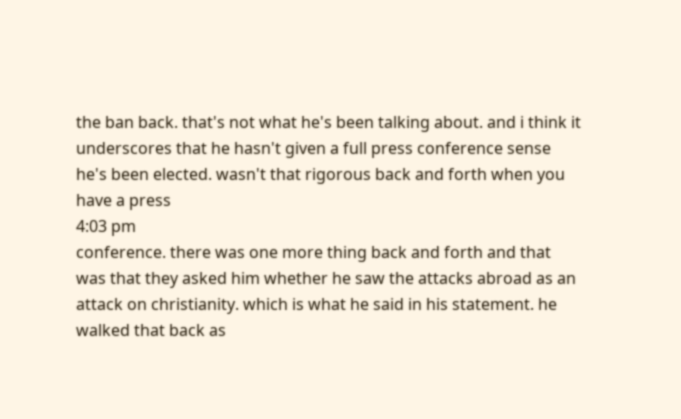the ban back. that's not what he's been talking about. and i think it underscores that he hasn't given a full press conference sense he's been elected. wasn't that rigorous back and forth when you have a press
4:03 pm
conference. there was one more thing back and forth and that was that they asked him whether he saw the attacks abroad as an attack on christianity. which is what he said in his statement. he walked that back as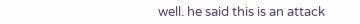well. he said this is an attack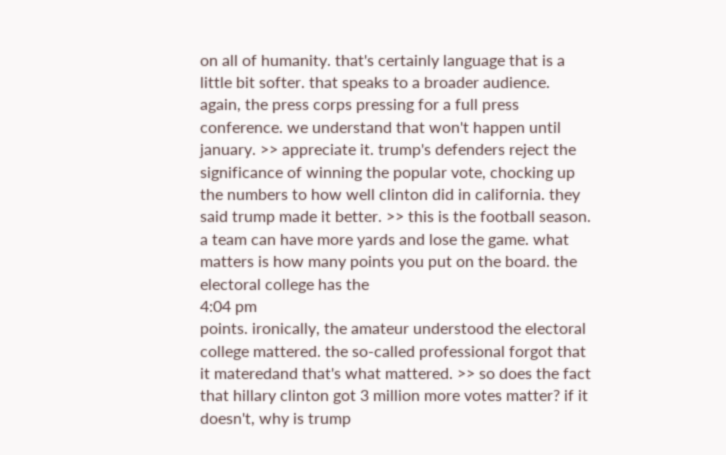on all of humanity. that's certainly language that is a little bit softer. that speaks to a broader audience. again, the press corps pressing for a full press conference. we understand that won't happen until january. >> appreciate it. trump's defenders reject the significance of winning the popular vote, chocking up the numbers to how well clinton did in california. they said trump made it better. >> this is the football season. a team can have more yards and lose the game. what matters is how many points you put on the board. the electoral college has the
4:04 pm
points. ironically, the amateur understood the electoral college mattered. the so-called professional forgot that it materedand that's what mattered. >> so does the fact that hillary clinton got 3 million more votes matter? if it doesn't, why is trump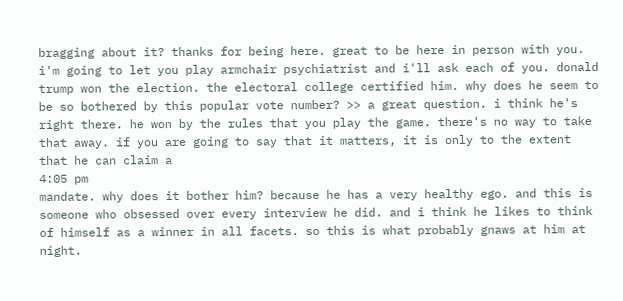bragging about it? thanks for being here. great to be here in person with you. i'm going to let you play armchair psychiatrist and i'll ask each of you. donald trump won the election. the electoral college certified him. why does he seem to be so bothered by this popular vote number? >> a great question. i think he's right there. he won by the rules that you play the game. there's no way to take that away. if you are going to say that it matters, it is only to the extent that he can claim a
4:05 pm
mandate. why does it bother him? because he has a very healthy ego. and this is someone who obsessed over every interview he did. and i think he likes to think of himself as a winner in all facets. so this is what probably gnaws at him at night.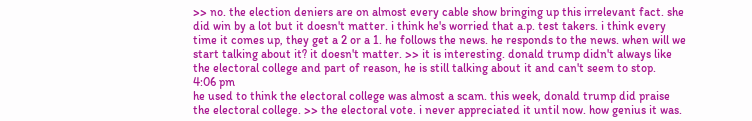>> no. the election deniers are on almost every cable show bringing up this irrelevant fact. she did win by a lot but it doesn't matter. i think he's worried that a.p. test takers. i think every time it comes up, they get a 2 or a 1. he follows the news. he responds to the news. when will we start talking about it? it doesn't matter. >> it is interesting. donald trump didn't always like the electoral college and part of reason, he is still talking about it and can't seem to stop.
4:06 pm
he used to think the electoral college was almost a scam. this week, donald trump did praise the electoral college. >> the electoral vote. i never appreciated it until now. how genius it was.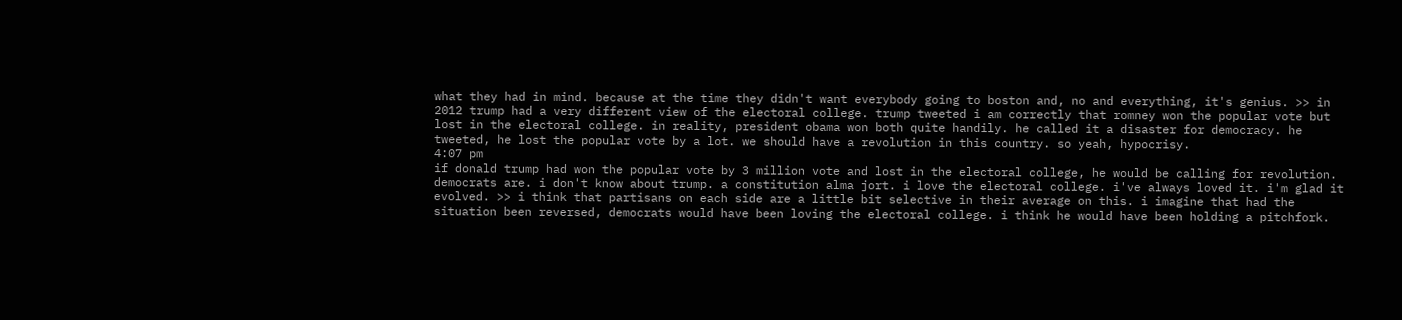what they had in mind. because at the time they didn't want everybody going to boston and, no and everything, it's genius. >> in 2012 trump had a very different view of the electoral college. trump tweeted i am correctly that romney won the popular vote but lost in the electoral college. in reality, president obama won both quite handily. he called it a disaster for democracy. he tweeted, he lost the popular vote by a lot. we should have a revolution in this country. so yeah, hypocrisy.
4:07 pm
if donald trump had won the popular vote by 3 million vote and lost in the electoral college, he would be calling for revolution. democrats are. i don't know about trump. a constitution alma jort. i love the electoral college. i've always loved it. i'm glad it evolved. >> i think that partisans on each side are a little bit selective in their average on this. i imagine that had the situation been reversed, democrats would have been loving the electoral college. i think he would have been holding a pitchfork.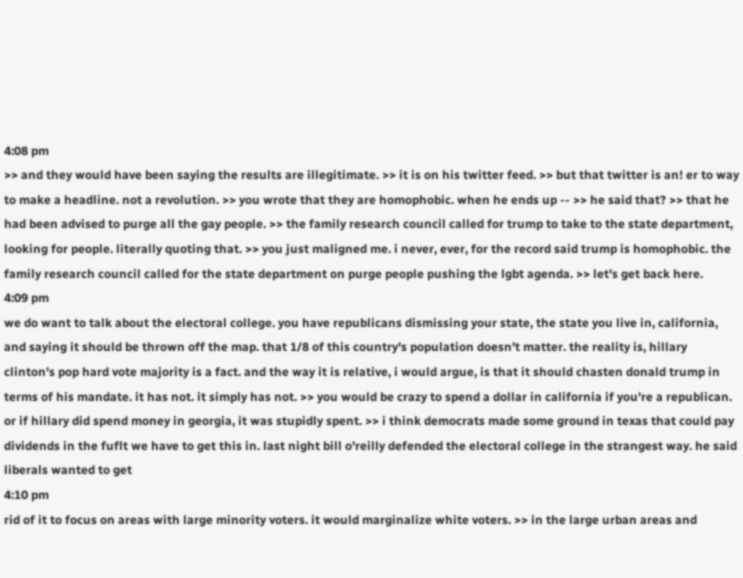4:08 pm
>> and they would have been saying the results are illegitimate. >> it is on his twitter feed. >> but that twitter is an! er to way to make a headline. not a revolution. >> you wrote that they are homophobic. when he ends up -- >> he said that? >> that he had been advised to purge all the gay people. >> the family research council called for trump to take to the state department, looking for people. literally quoting that. >> you just maligned me. i never, ever, for the record said trump is homophobic. the family research council called for the state department on purge people pushing the lgbt agenda. >> let's get back here.
4:09 pm
we do want to talk about the electoral college. you have republicans dismissing your state, the state you live in, california, and saying it should be thrown off the map. that 1/8 of this country's population doesn't matter. the reality is, hillary clinton's pop hard vote majority is a fact. and the way it is relative, i would argue, is that it should chasten donald trump in terms of his mandate. it has not. it simply has not. >> you would be crazy to spend a dollar in california if you're a republican. or if hillary did spend money in georgia, it was stupidly spent. >> i think democrats made some ground in texas that could pay dividends in the fuflt we have to get this in. last night bill o'reilly defended the electoral college in the strangest way. he said liberals wanted to get
4:10 pm
rid of it to focus on areas with large minority voters. it would marginalize white voters. >> in the large urban areas and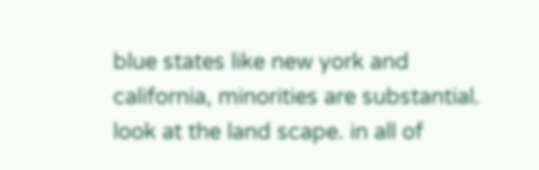blue states like new york and california, minorities are substantial. look at the land scape. in all of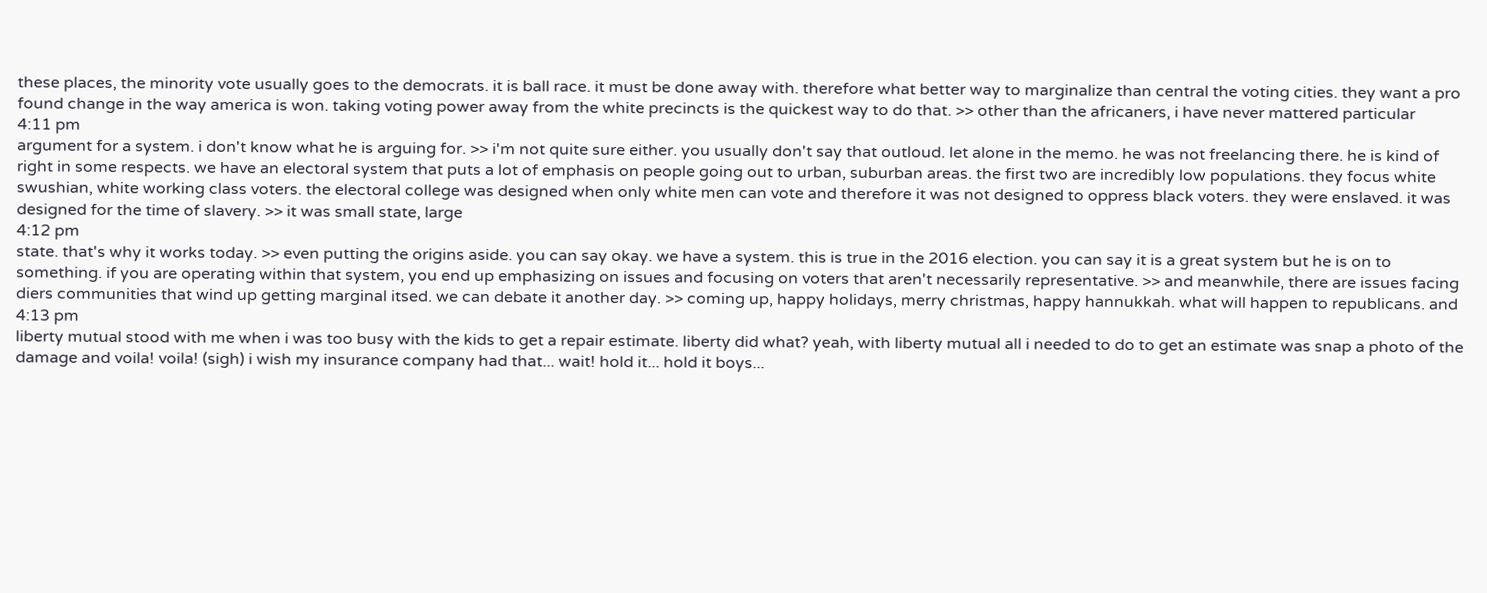these places, the minority vote usually goes to the democrats. it is ball race. it must be done away with. therefore what better way to marginalize than central the voting cities. they want a pro found change in the way america is won. taking voting power away from the white precincts is the quickest way to do that. >> other than the africaners, i have never mattered particular
4:11 pm
argument for a system. i don't know what he is arguing for. >> i'm not quite sure either. you usually don't say that outloud. let alone in the memo. he was not freelancing there. he is kind of right in some respects. we have an electoral system that puts a lot of emphasis on people going out to urban, suburban areas. the first two are incredibly low populations. they focus white swushian, white working class voters. the electoral college was designed when only white men can vote and therefore it was not designed to oppress black voters. they were enslaved. it was designed for the time of slavery. >> it was small state, large
4:12 pm
state. that's why it works today. >> even putting the origins aside. you can say okay. we have a system. this is true in the 2016 election. you can say it is a great system but he is on to something. if you are operating within that system, you end up emphasizing on issues and focusing on voters that aren't necessarily representative. >> and meanwhile, there are issues facing diers communities that wind up getting marginal itsed. we can debate it another day. >> coming up, happy holidays, merry christmas, happy hannukkah. what will happen to republicans. and
4:13 pm
liberty mutual stood with me when i was too busy with the kids to get a repair estimate. liberty did what? yeah, with liberty mutual all i needed to do to get an estimate was snap a photo of the damage and voila! voila! (sigh) i wish my insurance company had that... wait! hold it... hold it boys...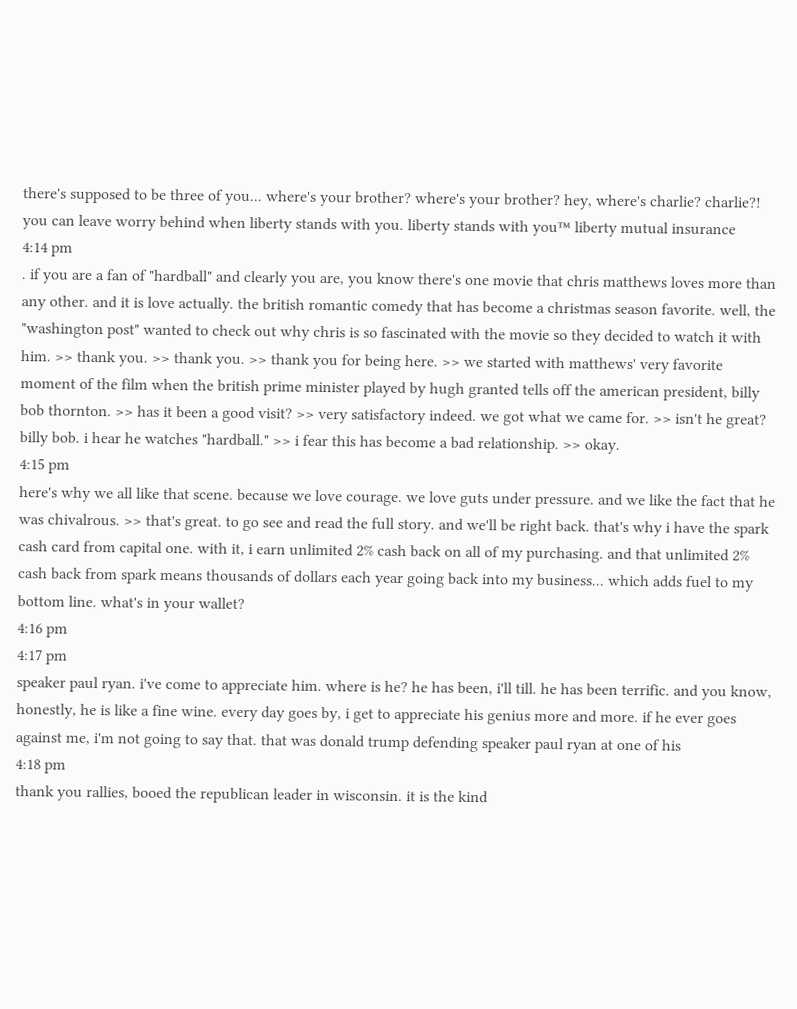there's supposed to be three of you... where's your brother? where's your brother? hey, where's charlie? charlie?! you can leave worry behind when liberty stands with you. liberty stands with you™ liberty mutual insurance
4:14 pm
. if you are a fan of "hardball" and clearly you are, you know there's one movie that chris matthews loves more than any other. and it is love actually. the british romantic comedy that has become a christmas season favorite. well, the "washington post" wanted to check out why chris is so fascinated with the movie so they decided to watch it with him. >> thank you. >> thank you. >> thank you for being here. >> we started with matthews' very favorite moment of the film when the british prime minister played by hugh granted tells off the american president, billy bob thornton. >> has it been a good visit? >> very satisfactory indeed. we got what we came for. >> isn't he great? billy bob. i hear he watches "hardball." >> i fear this has become a bad relationship. >> okay.
4:15 pm
here's why we all like that scene. because we love courage. we love guts under pressure. and we like the fact that he was chivalrous. >> that's great. to go see and read the full story. and we'll be right back. that's why i have the spark cash card from capital one. with it, i earn unlimited 2% cash back on all of my purchasing. and that unlimited 2% cash back from spark means thousands of dollars each year going back into my business... which adds fuel to my bottom line. what's in your wallet?
4:16 pm
4:17 pm
speaker paul ryan. i've come to appreciate him. where is he? he has been, i'll till. he has been terrific. and you know, honestly, he is like a fine wine. every day goes by, i get to appreciate his genius more and more. if he ever goes against me, i'm not going to say that. that was donald trump defending speaker paul ryan at one of his
4:18 pm
thank you rallies, booed the republican leader in wisconsin. it is the kind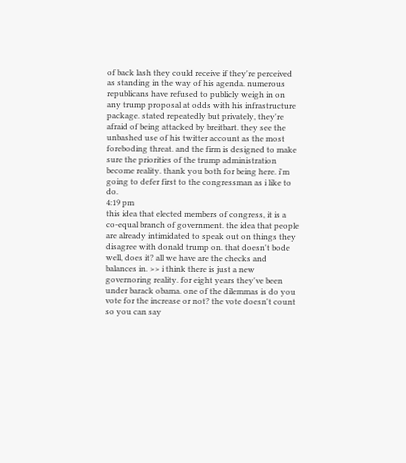of back lash they could receive if they're perceived as standing in the way of his agenda. numerous republicans have refused to publicly weigh in on any trump proposal at odds with his infrastructure package. stated repeatedly but privately, they're afraid of being attacked by breitbart. they see the unbashed use of his twitter account as the most foreboding threat. and the firm is designed to make sure the priorities of the trump administration become reality. thank you both for being here. i'm going to defer first to the congressman as i like to do.
4:19 pm
this idea that elected members of congress, it is a co-equal branch of government. the idea that people are already intimidated to speak out on things they disagree with donald trump on. that doesn't bode well, does it? all we have are the checks and balances in. >> i think there is just a new governoring reality. for eight years they've been under barack obama. one of the dilemmas is do you vote for the increase or not? the vote doesn't count so you can say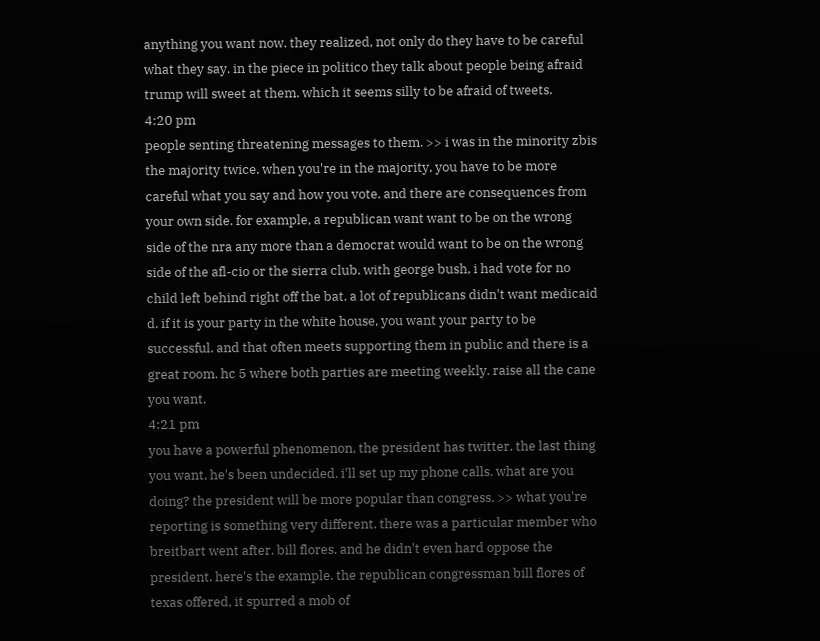anything you want now. they realized, not only do they have to be careful what they say. in the piece in politico they talk about people being afraid trump will sweet at them. which it seems silly to be afraid of tweets.
4:20 pm
people senting threatening messages to them. >> i was in the minority zbis the majority twice. when you're in the majority, you have to be more careful what you say and how you vote. and there are consequences from your own side. for example, a republican want want to be on the wrong side of the nra any more than a democrat would want to be on the wrong side of the afl-cio or the sierra club. with george bush, i had vote for no child left behind right off the bat. a lot of republicans didn't want medicaid d. if it is your party in the white house, you want your party to be successful. and that often meets supporting them in public and there is a great room. hc 5 where both parties are meeting weekly. raise all the cane you want.
4:21 pm
you have a powerful phenomenon, the president has twitter. the last thing you want, he's been undecided. i'll set up my phone calls. what are you doing? the president will be more popular than congress. >> what you're reporting is something very different. there was a particular member who breitbart went after. bill flores. and he didn't even hard oppose the president. here's the example. the republican congressman bill flores of texas offered, it spurred a mob of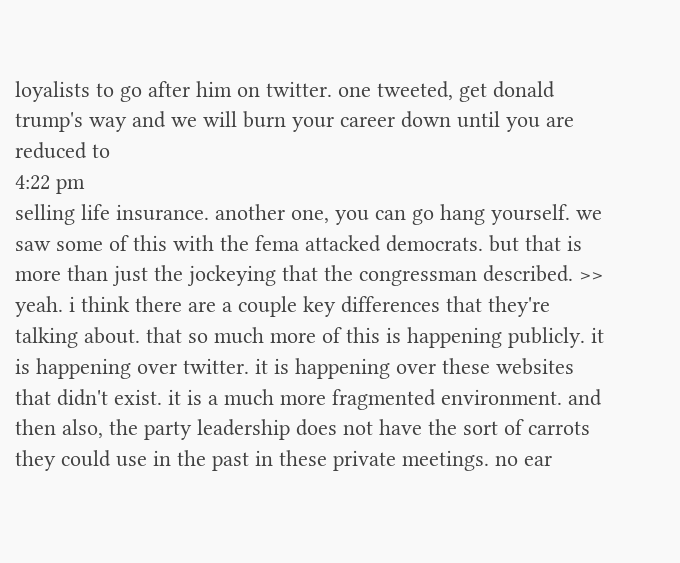loyalists to go after him on twitter. one tweeted, get donald trump's way and we will burn your career down until you are reduced to
4:22 pm
selling life insurance. another one, you can go hang yourself. we saw some of this with the fema attacked democrats. but that is more than just the jockeying that the congressman described. >> yeah. i think there are a couple key differences that they're talking about. that so much more of this is happening publicly. it is happening over twitter. it is happening over these websites that didn't exist. it is a much more fragmented environment. and then also, the party leadership does not have the sort of carrots they could use in the past in these private meetings. no ear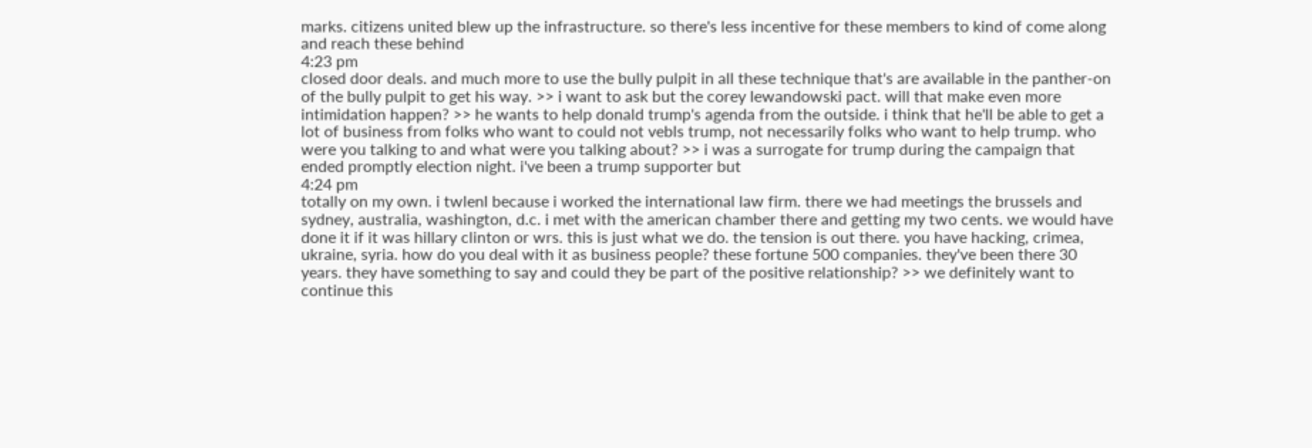marks. citizens united blew up the infrastructure. so there's less incentive for these members to kind of come along and reach these behind
4:23 pm
closed door deals. and much more to use the bully pulpit in all these technique that's are available in the panther-on of the bully pulpit to get his way. >> i want to ask but the corey lewandowski pact. will that make even more intimidation happen? >> he wants to help donald trump's agenda from the outside. i think that he'll be able to get a lot of business from folks who want to could not vebls trump, not necessarily folks who want to help trump. who were you talking to and what were you talking about? >> i was a surrogate for trump during the campaign that ended promptly election night. i've been a trump supporter but
4:24 pm
totally on my own. i twlenl because i worked the international law firm. there we had meetings the brussels and sydney, australia, washington, d.c. i met with the american chamber there and getting my two cents. we would have done it if it was hillary clinton or wrs. this is just what we do. the tension is out there. you have hacking, crimea, ukraine, syria. how do you deal with it as business people? these fortune 500 companies. they've been there 30 years. they have something to say and could they be part of the positive relationship? >> we definitely want to continue this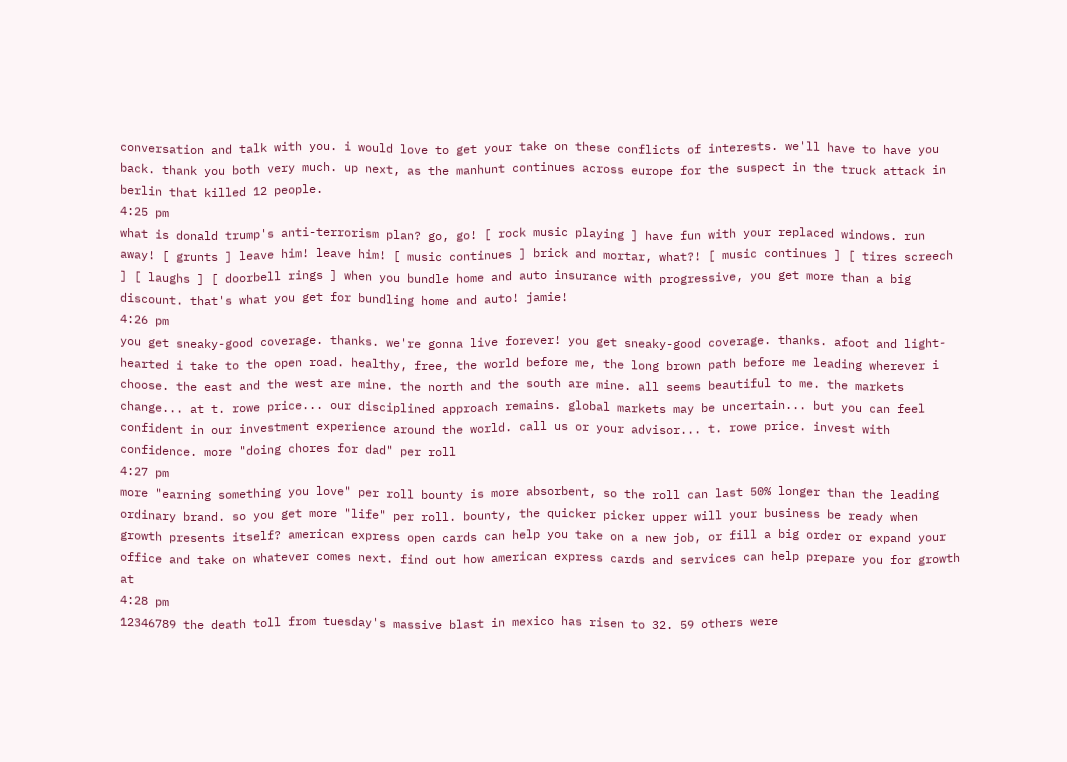conversation and talk with you. i would love to get your take on these conflicts of interests. we'll have to have you back. thank you both very much. up next, as the manhunt continues across europe for the suspect in the truck attack in berlin that killed 12 people.
4:25 pm
what is donald trump's anti-terrorism plan? go, go! [ rock music playing ] have fun with your replaced windows. run away! [ grunts ] leave him! leave him! [ music continues ] brick and mortar, what?! [ music continues ] [ tires screech ] [ laughs ] [ doorbell rings ] when you bundle home and auto insurance with progressive, you get more than a big discount. that's what you get for bundling home and auto! jamie!
4:26 pm
you get sneaky-good coverage. thanks. we're gonna live forever! you get sneaky-good coverage. thanks. afoot and light-hearted i take to the open road. healthy, free, the world before me, the long brown path before me leading wherever i choose. the east and the west are mine. the north and the south are mine. all seems beautiful to me. the markets change... at t. rowe price... our disciplined approach remains. global markets may be uncertain... but you can feel confident in our investment experience around the world. call us or your advisor... t. rowe price. invest with confidence. more "doing chores for dad" per roll
4:27 pm
more "earning something you love" per roll bounty is more absorbent, so the roll can last 50% longer than the leading ordinary brand. so you get more "life" per roll. bounty, the quicker picker upper will your business be ready when growth presents itself? american express open cards can help you take on a new job, or fill a big order or expand your office and take on whatever comes next. find out how american express cards and services can help prepare you for growth at
4:28 pm
12346789 the death toll from tuesday's massive blast in mexico has risen to 32. 59 others were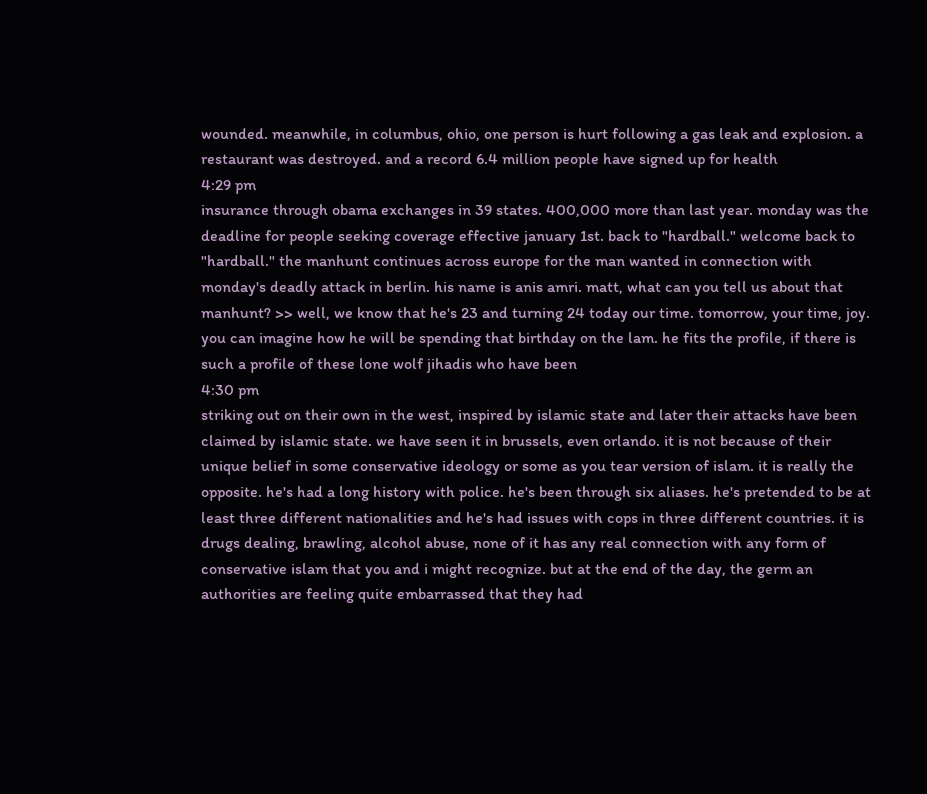wounded. meanwhile, in columbus, ohio, one person is hurt following a gas leak and explosion. a restaurant was destroyed. and a record 6.4 million people have signed up for health
4:29 pm
insurance through obama exchanges in 39 states. 400,000 more than last year. monday was the deadline for people seeking coverage effective january 1st. back to "hardball." welcome back to "hardball." the manhunt continues across europe for the man wanted in connection with monday's deadly attack in berlin. his name is anis amri. matt, what can you tell us about that manhunt? >> well, we know that he's 23 and turning 24 today our time. tomorrow, your time, joy. you can imagine how he will be spending that birthday on the lam. he fits the profile, if there is such a profile of these lone wolf jihadis who have been
4:30 pm
striking out on their own in the west, inspired by islamic state and later their attacks have been claimed by islamic state. we have seen it in brussels, even orlando. it is not because of their unique belief in some conservative ideology or some as you tear version of islam. it is really the opposite. he's had a long history with police. he's been through six aliases. he's pretended to be at least three different nationalities and he's had issues with cops in three different countries. it is drugs dealing, brawling, alcohol abuse, none of it has any real connection with any form of conservative islam that you and i might recognize. but at the end of the day, the germ an authorities are feeling quite embarrassed that they had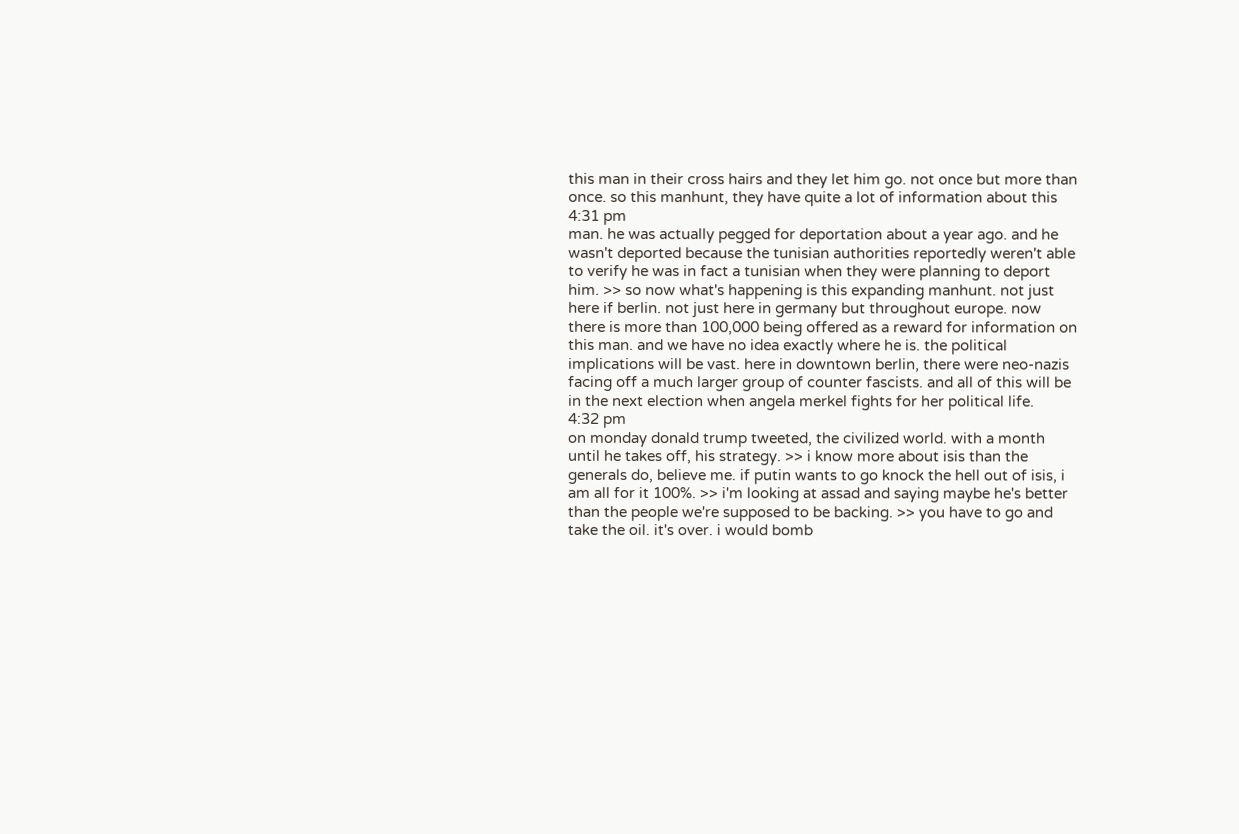this man in their cross hairs and they let him go. not once but more than once. so this manhunt, they have quite a lot of information about this
4:31 pm
man. he was actually pegged for deportation about a year ago. and he wasn't deported because the tunisian authorities reportedly weren't able to verify he was in fact a tunisian when they were planning to deport him. >> so now what's happening is this expanding manhunt. not just here if berlin. not just here in germany but throughout europe. now there is more than 100,000 being offered as a reward for information on this man. and we have no idea exactly where he is. the political implications will be vast. here in downtown berlin, there were neo-nazis facing off a much larger group of counter fascists. and all of this will be in the next election when angela merkel fights for her political life.
4:32 pm
on monday donald trump tweeted, the civilized world. with a month until he takes off, his strategy. >> i know more about isis than the generals do, believe me. if putin wants to go knock the hell out of isis, i am all for it 100%. >> i'm looking at assad and saying maybe he's better than the people we're supposed to be backing. >> you have to go and take the oil. it's over. i would bomb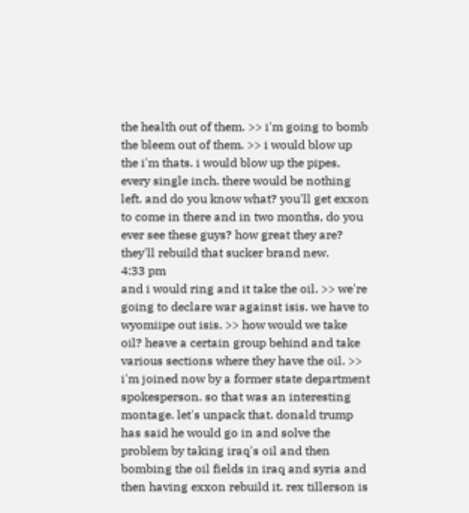the health out of them. >> i'm going to bomb the bleem out of them. >> i would blow up the i'm thats. i would blow up the pipes, every single inch. there would be nothing left. and do you know what? you'll get exxon to come in there and in two months, do you ever see these guys? how great they are? they'll rebuild that sucker brand new.
4:33 pm
and i would ring and it take the oil. >> we're going to declare war against isis. we have to wyomiipe out isis. >> how would we take oil? heave a certain group behind and take various sections where they have the oil. >> i'm joined now by a former state department spokesperson. so that was an interesting montage. let's unpack that. donald trump has said he would go in and solve the problem by taking iraq's oil and then bombing the oil fields in iraq and syria and then having exxon rebuild it. rex tillerson is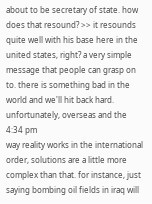about to be secretary of state. how does that resound? >> it resounds quite well with his base here in the united states, right? a very simple message that people can grasp on to. there is something bad in the world and we'll hit back hard. unfortunately, overseas and the
4:34 pm
way reality works in the international order, solutions are a little more complex than that. for instance, just saying bombing oil fields in iraq will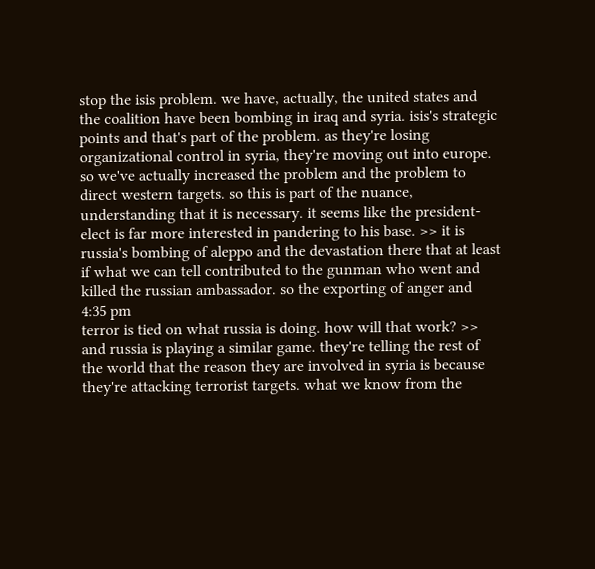stop the isis problem. we have, actually, the united states and the coalition have been bombing in iraq and syria. isis's strategic points and that's part of the problem. as they're losing organizational control in syria, they're moving out into europe. so we've actually increased the problem and the problem to direct western targets. so this is part of the nuance, understanding that it is necessary. it seems like the president-elect is far more interested in pandering to his base. >> it is russia's bombing of aleppo and the devastation there that at least if what we can tell contributed to the gunman who went and killed the russian ambassador. so the exporting of anger and
4:35 pm
terror is tied on what russia is doing. how will that work? >> and russia is playing a similar game. they're telling the rest of the world that the reason they are involved in syria is because they're attacking terrorist targets. what we know from the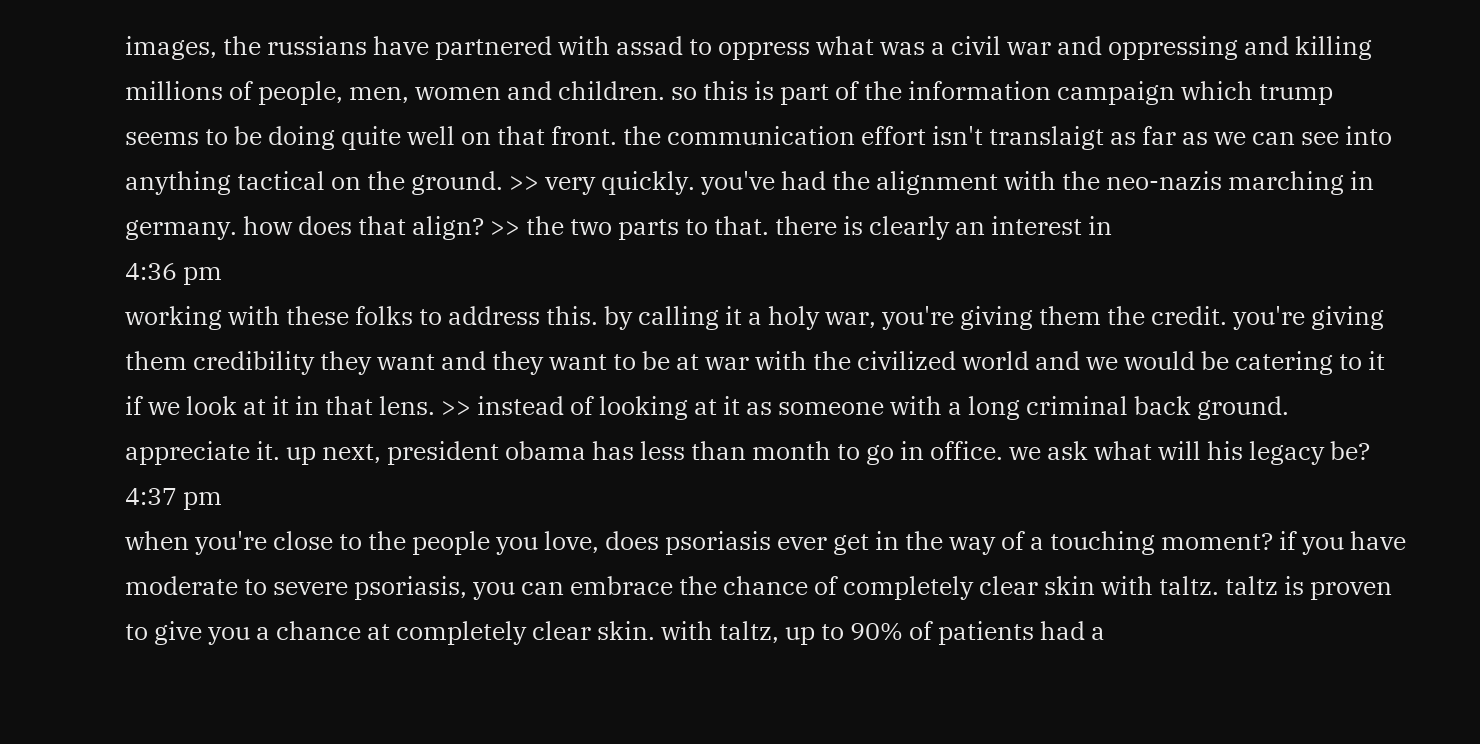images, the russians have partnered with assad to oppress what was a civil war and oppressing and killing millions of people, men, women and children. so this is part of the information campaign which trump seems to be doing quite well on that front. the communication effort isn't translaigt as far as we can see into anything tactical on the ground. >> very quickly. you've had the alignment with the neo-nazis marching in germany. how does that align? >> the two parts to that. there is clearly an interest in
4:36 pm
working with these folks to address this. by calling it a holy war, you're giving them the credit. you're giving them credibility they want and they want to be at war with the civilized world and we would be catering to it if we look at it in that lens. >> instead of looking at it as someone with a long criminal back ground. appreciate it. up next, president obama has less than month to go in office. we ask what will his legacy be?
4:37 pm
when you're close to the people you love, does psoriasis ever get in the way of a touching moment? if you have moderate to severe psoriasis, you can embrace the chance of completely clear skin with taltz. taltz is proven to give you a chance at completely clear skin. with taltz, up to 90% of patients had a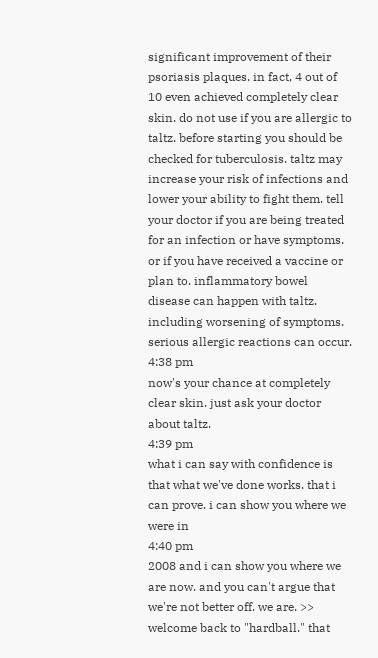significant improvement of their psoriasis plaques. in fact, 4 out of 10 even achieved completely clear skin. do not use if you are allergic to taltz. before starting you should be checked for tuberculosis. taltz may increase your risk of infections and lower your ability to fight them. tell your doctor if you are being treated for an infection or have symptoms. or if you have received a vaccine or plan to. inflammatory bowel disease can happen with taltz. including worsening of symptoms. serious allergic reactions can occur.
4:38 pm
now's your chance at completely clear skin. just ask your doctor about taltz.
4:39 pm
what i can say with confidence is that what we've done works. that i can prove. i can show you where we were in
4:40 pm
2008 and i can show you where we are now. and you can't argue that we're not better off. we are. >> welcome back to "hardball." that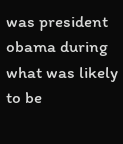was president obama during what was likely to be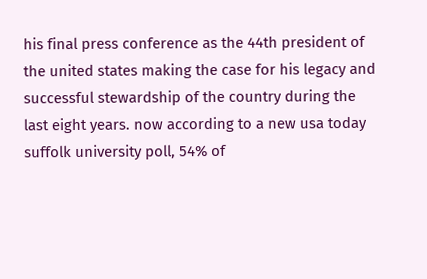his final press conference as the 44th president of the united states making the case for his legacy and successful stewardship of the country during the last eight years. now according to a new usa today suffolk university poll, 54% of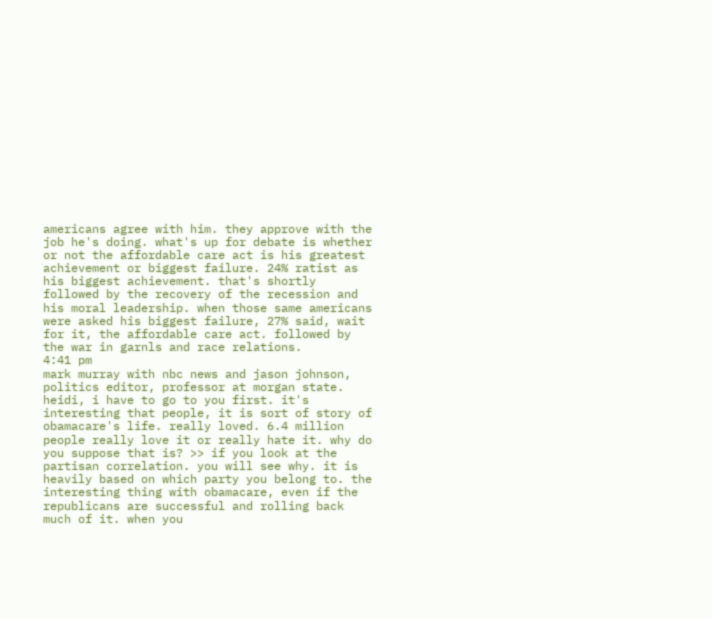americans agree with him. they approve with the job he's doing. what's up for debate is whether or not the affordable care act is his greatest achievement or biggest failure. 24% ratist as his biggest achievement. that's shortly followed by the recovery of the recession and his moral leadership. when those same americans were asked his biggest failure, 27% said, wait for it, the affordable care act. followed by the war in garnls and race relations.
4:41 pm
mark murray with nbc news and jason johnson, politics editor, professor at morgan state. heidi, i have to go to you first. it's interesting that people, it is sort of story of obamacare's life. really loved. 6.4 million people really love it or really hate it. why do you suppose that is? >> if you look at the partisan correlation. you will see why. it is heavily based on which party you belong to. the interesting thing with obamacare, even if the republicans are successful and rolling back much of it. when you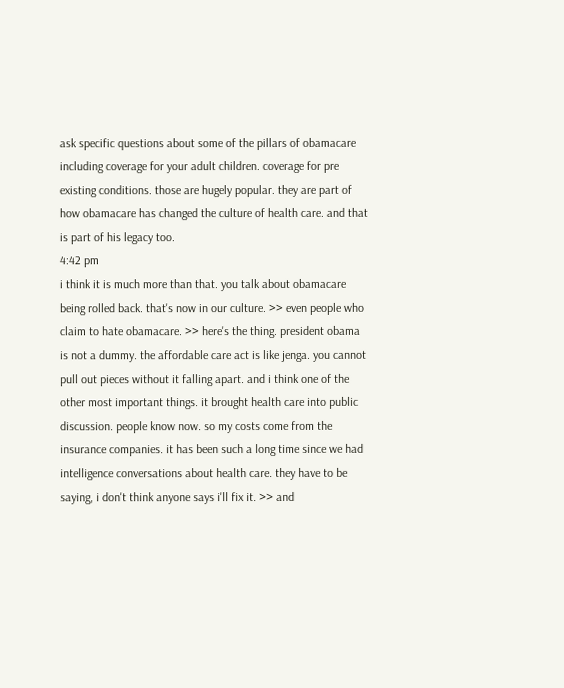ask specific questions about some of the pillars of obamacare including coverage for your adult children. coverage for pre existing conditions. those are hugely popular. they are part of how obamacare has changed the culture of health care. and that is part of his legacy too.
4:42 pm
i think it is much more than that. you talk about obamacare being rolled back. that's now in our culture. >> even people who claim to hate obamacare. >> here's the thing. president obama is not a dummy. the affordable care act is like jenga. you cannot pull out pieces without it falling apart. and i think one of the other most important things. it brought health care into public discussion. people know now. so my costs come from the insurance companies. it has been such a long time since we had intelligence conversations about health care. they have to be saying, i don't think anyone says i'll fix it. >> and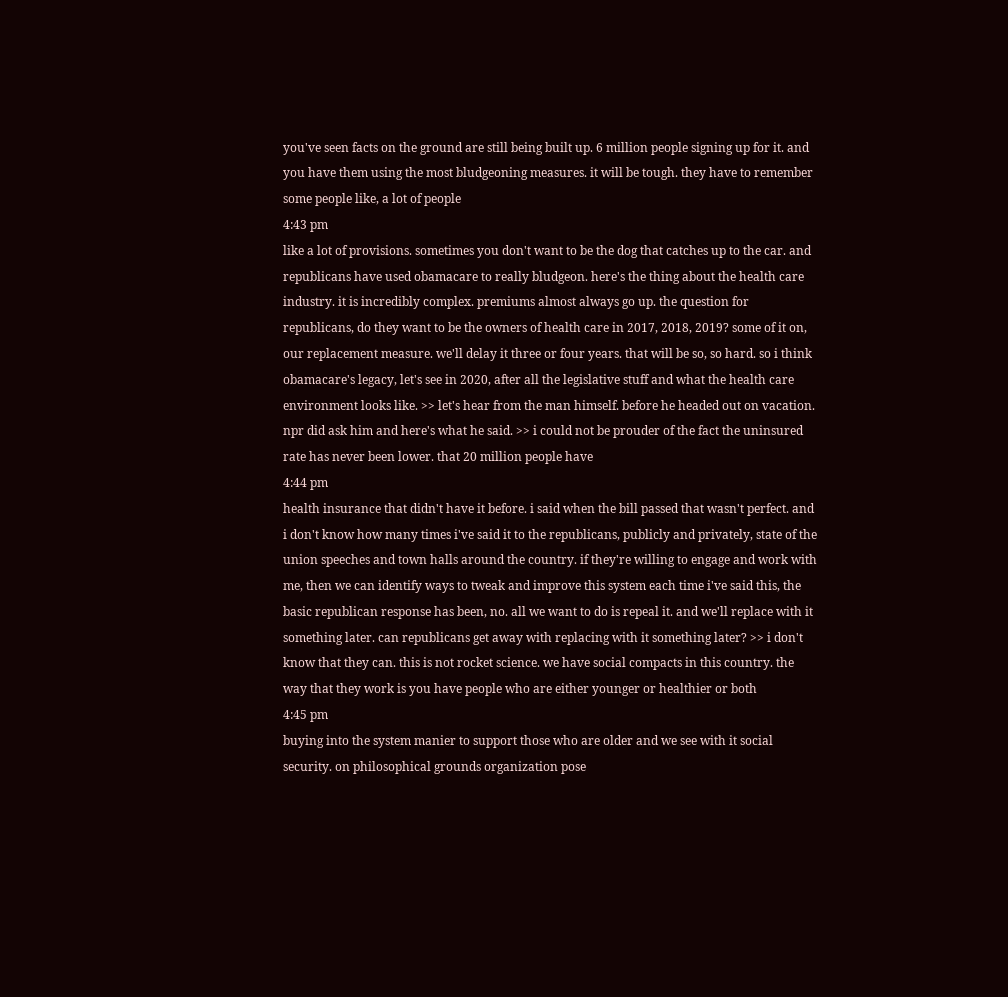you've seen facts on the ground are still being built up. 6 million people signing up for it. and you have them using the most bludgeoning measures. it will be tough. they have to remember some people like, a lot of people
4:43 pm
like a lot of provisions. sometimes you don't want to be the dog that catches up to the car. and republicans have used obamacare to really bludgeon. here's the thing about the health care industry. it is incredibly complex. premiums almost always go up. the question for republicans, do they want to be the owners of health care in 2017, 2018, 2019? some of it on, our replacement measure. we'll delay it three or four years. that will be so, so hard. so i think obamacare's legacy, let's see in 2020, after all the legislative stuff and what the health care environment looks like. >> let's hear from the man himself. before he headed out on vacation. npr did ask him and here's what he said. >> i could not be prouder of the fact the uninsured rate has never been lower. that 20 million people have
4:44 pm
health insurance that didn't have it before. i said when the bill passed that wasn't perfect. and i don't know how many times i've said it to the republicans, publicly and privately, state of the union speeches and town halls around the country. if they're willing to engage and work with me, then we can identify ways to tweak and improve this system each time i've said this, the basic republican response has been, no. all we want to do is repeal it. and we'll replace with it something later. can republicans get away with replacing with it something later? >> i don't know that they can. this is not rocket science. we have social compacts in this country. the way that they work is you have people who are either younger or healthier or both
4:45 pm
buying into the system manier to support those who are older and we see with it social security. on philosophical grounds organization pose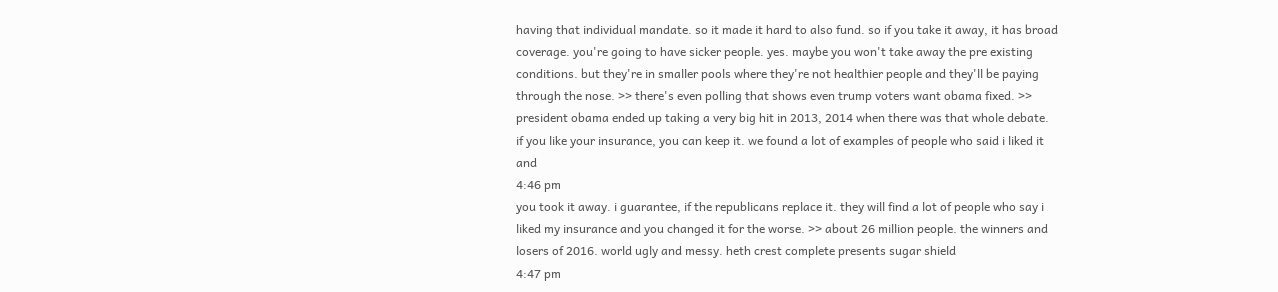having that individual mandate. so it made it hard to also fund. so if you take it away, it has broad coverage. you're going to have sicker people. yes. maybe you won't take away the pre existing conditions. but they're in smaller pools where they're not healthier people and they'll be paying through the nose. >> there's even polling that shows even trump voters want obama fixed. >> president obama ended up taking a very big hit in 2013, 2014 when there was that whole debate. if you like your insurance, you can keep it. we found a lot of examples of people who said i liked it and
4:46 pm
you took it away. i guarantee, if the republicans replace it. they will find a lot of people who say i liked my insurance and you changed it for the worse. >> about 26 million people. the winners and losers of 2016. world ugly and messy. heth crest complete presents sugar shield
4:47 pm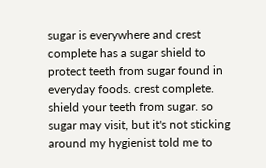sugar is everywhere and crest complete has a sugar shield to protect teeth from sugar found in everyday foods. crest complete. shield your teeth from sugar. so sugar may visit, but it's not sticking around my hygienist told me to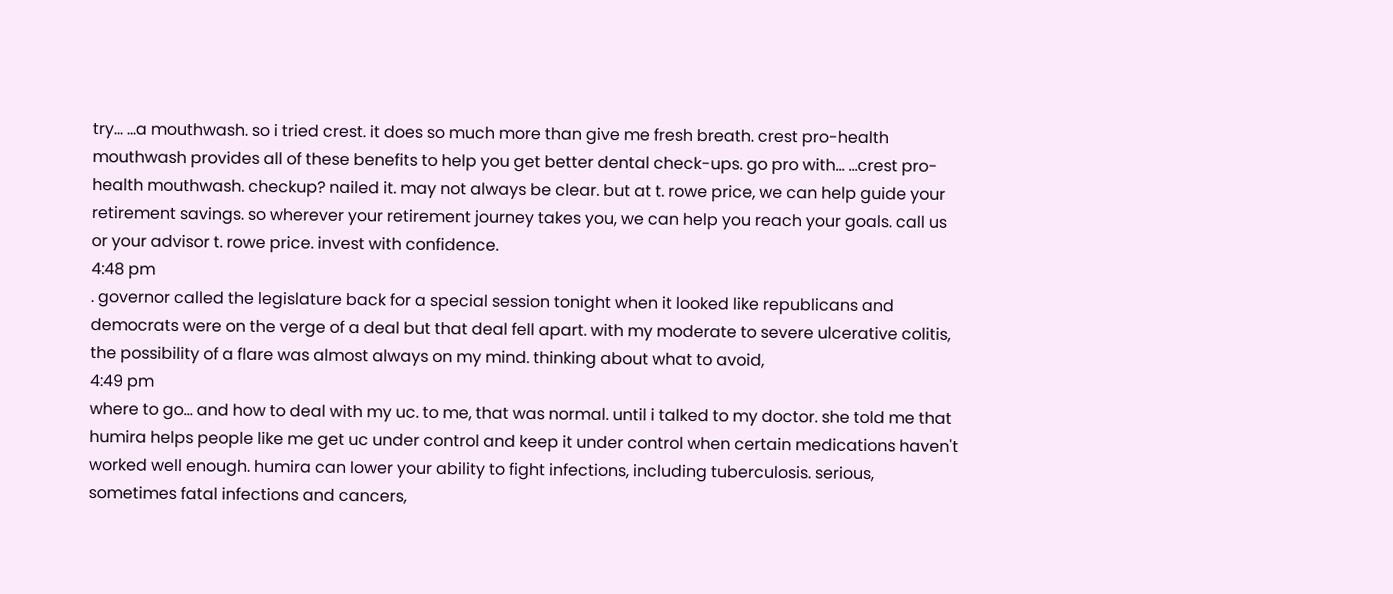try... ...a mouthwash. so i tried crest. it does so much more than give me fresh breath. crest pro-health mouthwash provides all of these benefits to help you get better dental check-ups. go pro with... ...crest pro-health mouthwash. checkup? nailed it. may not always be clear. but at t. rowe price, we can help guide your retirement savings. so wherever your retirement journey takes you, we can help you reach your goals. call us or your advisor t. rowe price. invest with confidence.
4:48 pm
. governor called the legislature back for a special session tonight when it looked like republicans and democrats were on the verge of a deal but that deal fell apart. with my moderate to severe ulcerative colitis, the possibility of a flare was almost always on my mind. thinking about what to avoid,
4:49 pm
where to go... and how to deal with my uc. to me, that was normal. until i talked to my doctor. she told me that humira helps people like me get uc under control and keep it under control when certain medications haven't worked well enough. humira can lower your ability to fight infections, including tuberculosis. serious, sometimes fatal infections and cancers,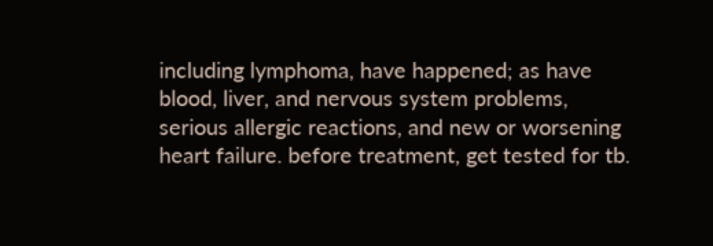including lymphoma, have happened; as have blood, liver, and nervous system problems, serious allergic reactions, and new or worsening heart failure. before treatment, get tested for tb.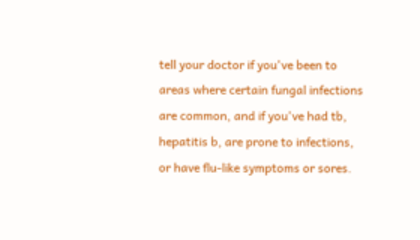tell your doctor if you've been to areas where certain fungal infections are common, and if you've had tb, hepatitis b, are prone to infections, or have flu-like symptoms or sores.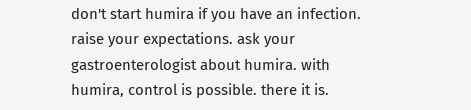don't start humira if you have an infection. raise your expectations. ask your gastroenterologist about humira. with humira, control is possible. there it is.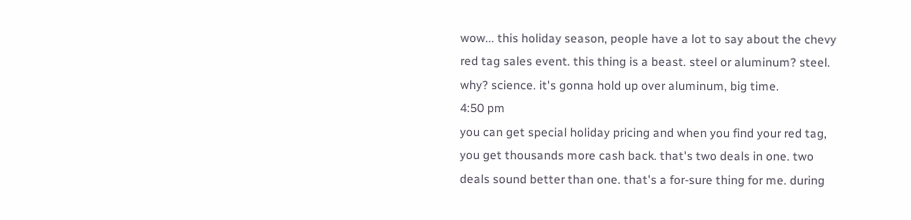wow... this holiday season, people have a lot to say about the chevy red tag sales event. this thing is a beast. steel or aluminum? steel. why? science. it's gonna hold up over aluminum, big time.
4:50 pm
you can get special holiday pricing and when you find your red tag, you get thousands more cash back. that's two deals in one. two deals sound better than one. that's a for-sure thing for me. during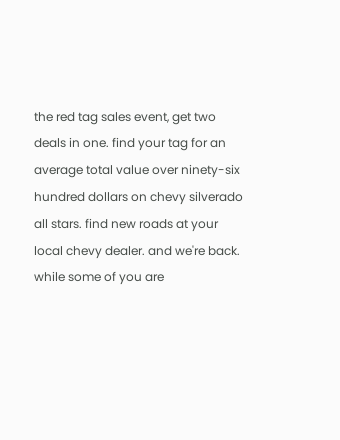the red tag sales event, get two deals in one. find your tag for an average total value over ninety-six hundred dollars on chevy silverado all stars. find new roads at your local chevy dealer. and we're back. while some of you are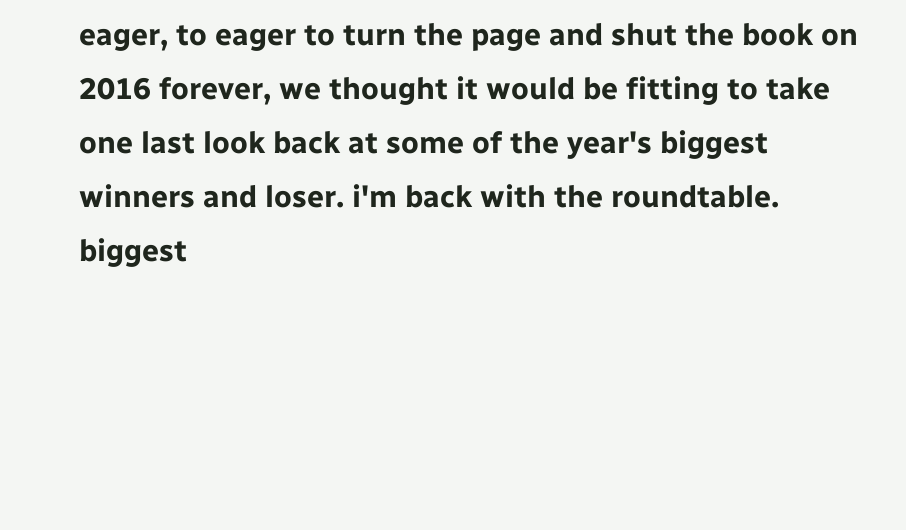eager, to eager to turn the page and shut the book on 2016 forever, we thought it would be fitting to take one last look back at some of the year's biggest winners and loser. i'm back with the roundtable. biggest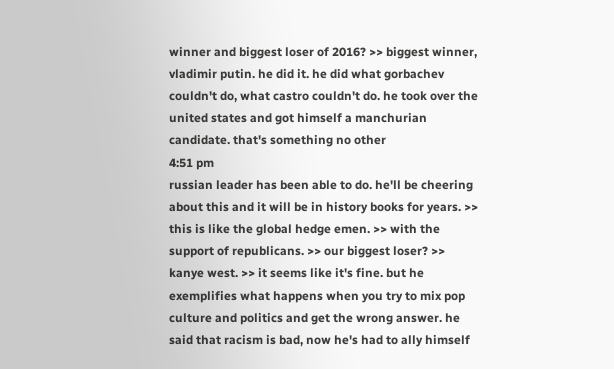winner and biggest loser of 2016? >> biggest winner, vladimir putin. he did it. he did what gorbachev couldn't do, what castro couldn't do. he took over the united states and got himself a manchurian candidate. that's something no other
4:51 pm
russian leader has been able to do. he'll be cheering about this and it will be in history books for years. >> this is like the global hedge emen. >> with the support of republicans. >> our biggest loser? >> kanye west. >> it seems like it's fine. but he exemplifies what happens when you try to mix pop culture and politics and get the wrong answer. he said that racism is bad, now he's had to ally himself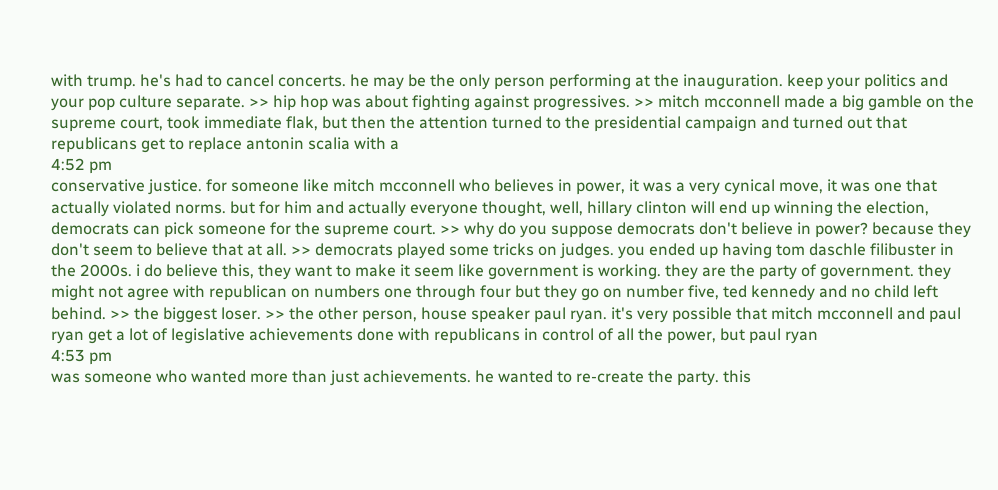with trump. he's had to cancel concerts. he may be the only person performing at the inauguration. keep your politics and your pop culture separate. >> hip hop was about fighting against progressives. >> mitch mcconnell made a big gamble on the supreme court, took immediate flak, but then the attention turned to the presidential campaign and turned out that republicans get to replace antonin scalia with a
4:52 pm
conservative justice. for someone like mitch mcconnell who believes in power, it was a very cynical move, it was one that actually violated norms. but for him and actually everyone thought, well, hillary clinton will end up winning the election, democrats can pick someone for the supreme court. >> why do you suppose democrats don't believe in power? because they don't seem to believe that at all. >> democrats played some tricks on judges. you ended up having tom daschle filibuster in the 2000s. i do believe this, they want to make it seem like government is working. they are the party of government. they might not agree with republican on numbers one through four but they go on number five, ted kennedy and no child left behind. >> the biggest loser. >> the other person, house speaker paul ryan. it's very possible that mitch mcconnell and paul ryan get a lot of legislative achievements done with republicans in control of all the power, but paul ryan
4:53 pm
was someone who wanted more than just achievements. he wanted to re-create the party. this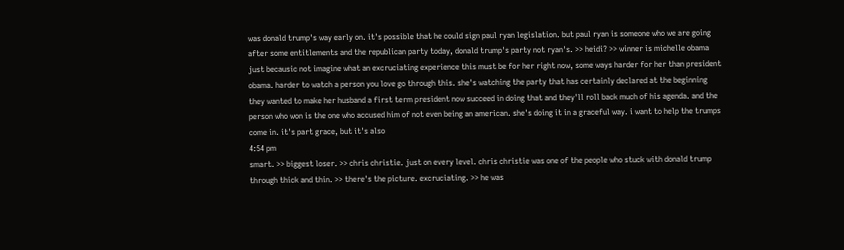was donald trump's way early on. it's possible that he could sign paul ryan legislation. but paul ryan is someone who we are going after some entitlements and the republican party today, donald trump's party not ryan's. >> heidi? >> winner is michelle obama just becausic not imagine what an excruciating experience this must be for her right now, some ways harder for her than president obama. harder to watch a person you love go through this. she's watching the party that has certainly declared at the beginning they wanted to make her husband a first term president now succeed in doing that and they'll roll back much of his agenda. and the person who won is the one who accused him of not even being an american. she's doing it in a graceful way. i want to help the trumps come in. it's part grace, but it's also
4:54 pm
smart. >> biggest loser. >> chris christie. just on every level. chris christie was one of the people who stuck with donald trump through thick and thin. >> there's the picture. excruciating. >> he was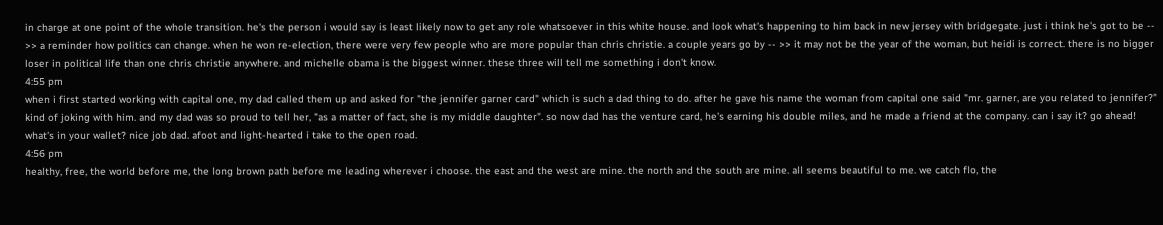in charge at one point of the whole transition. he's the person i would say is least likely now to get any role whatsoever in this white house. and look what's happening to him back in new jersey with bridgegate. just i think he's got to be -- >> a reminder how politics can change. when he won re-election, there were very few people who are more popular than chris christie. a couple years go by -- >> it may not be the year of the woman, but heidi is correct. there is no bigger loser in political life than one chris christie anywhere. and michelle obama is the biggest winner. these three will tell me something i don't know.
4:55 pm
when i first started working with capital one, my dad called them up and asked for "the jennifer garner card" which is such a dad thing to do. after he gave his name the woman from capital one said "mr. garner, are you related to jennifer?" kind of joking with him. and my dad was so proud to tell her, "as a matter of fact, she is my middle daughter". so now dad has the venture card, he's earning his double miles, and he made a friend at the company. can i say it? go ahead! what's in your wallet? nice job dad. afoot and light-hearted i take to the open road.
4:56 pm
healthy, free, the world before me, the long brown path before me leading wherever i choose. the east and the west are mine. the north and the south are mine. all seems beautiful to me. we catch flo, the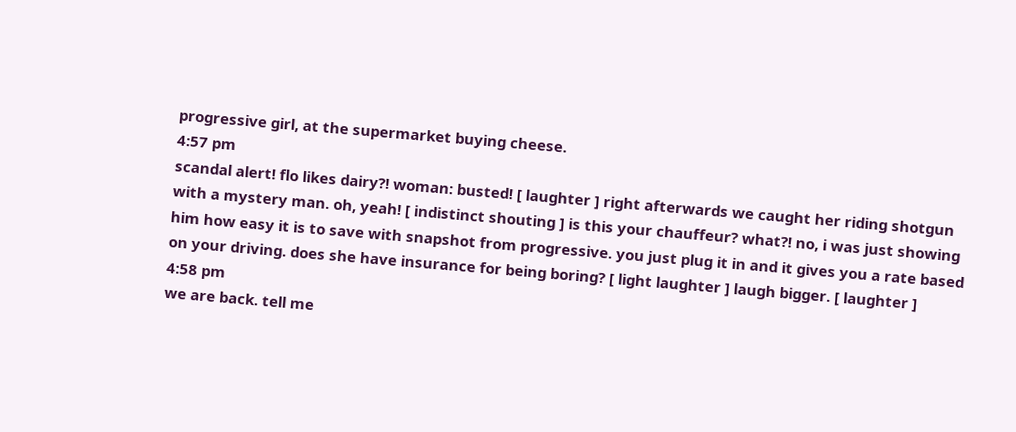progressive girl, at the supermarket buying cheese.
4:57 pm
scandal alert! flo likes dairy?! woman: busted! [ laughter ] right afterwards we caught her riding shotgun with a mystery man. oh, yeah! [ indistinct shouting ] is this your chauffeur? what?! no, i was just showing him how easy it is to save with snapshot from progressive. you just plug it in and it gives you a rate based on your driving. does she have insurance for being boring? [ light laughter ] laugh bigger. [ laughter ]
4:58 pm
we are back. tell me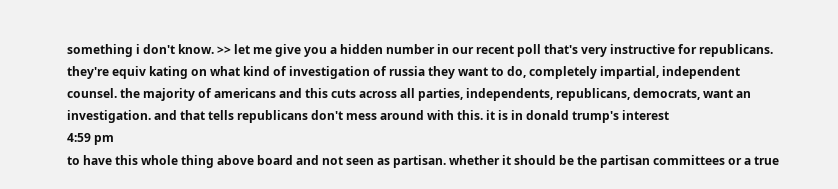something i don't know. >> let me give you a hidden number in our recent poll that's very instructive for republicans. they're equiv kating on what kind of investigation of russia they want to do, completely impartial, independent counsel. the majority of americans and this cuts across all parties, independents, republicans, democrats, want an investigation. and that tells republicans don't mess around with this. it is in donald trump's interest
4:59 pm
to have this whole thing above board and not seen as partisan. whether it should be the partisan committees or a true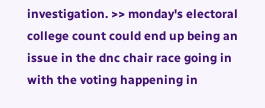investigation. >> monday's electoral college count could end up being an issue in the dnc chair race going in with the voting happening in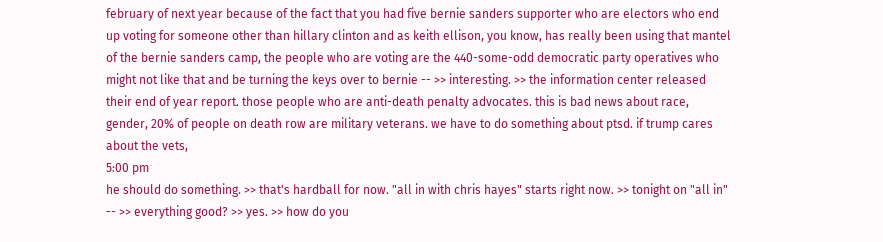february of next year because of the fact that you had five bernie sanders supporter who are electors who end up voting for someone other than hillary clinton and as keith ellison, you know, has really been using that mantel of the bernie sanders camp, the people who are voting are the 440-some-odd democratic party operatives who might not like that and be turning the keys over to bernie -- >> interesting. >> the information center released their end of year report. those people who are anti-death penalty advocates. this is bad news about race, gender, 20% of people on death row are military veterans. we have to do something about ptsd. if trump cares about the vets,
5:00 pm
he should do something. >> that's hardball for now. "all in with chris hayes" starts right now. >> tonight on "all in" -- >> everything good? >> yes. >> how do you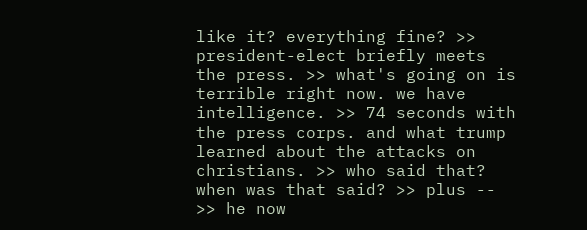like it? everything fine? >> president-elect briefly meets the press. >> what's going on is terrible right now. we have intelligence. >> 74 seconds with the press corps. and what trump learned about the attacks on christians. >> who said that? when was that said? >> plus -- >> he now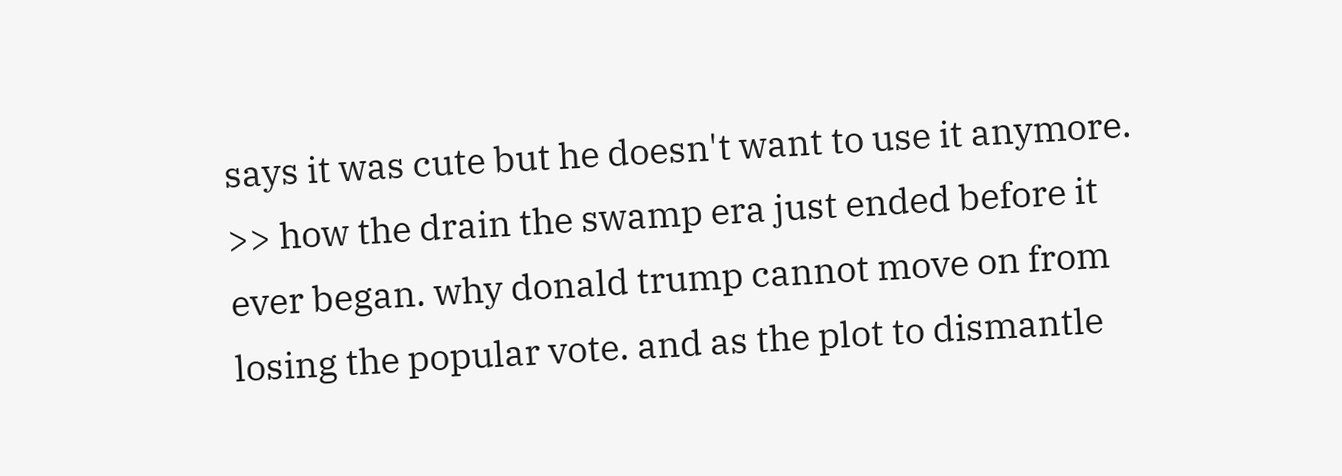says it was cute but he doesn't want to use it anymore. >> how the drain the swamp era just ended before it ever began. why donald trump cannot move on from losing the popular vote. and as the plot to dismantle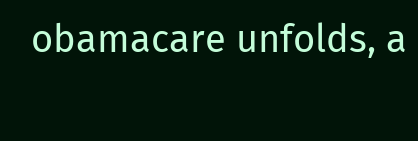obamacare unfolds, a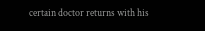certain doctor returns with his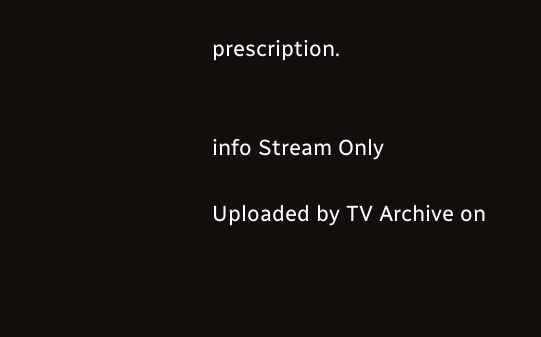prescription.


info Stream Only

Uploaded by TV Archive on